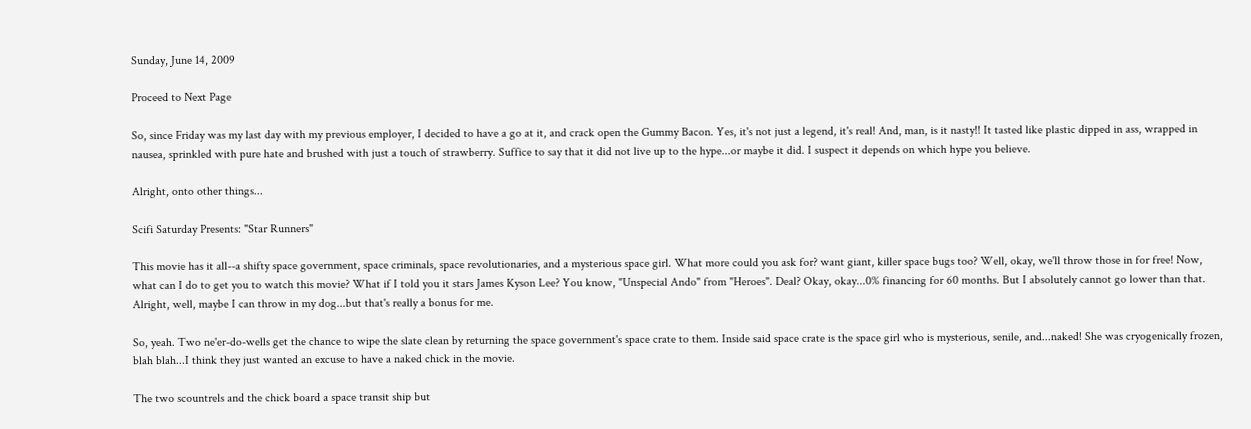Sunday, June 14, 2009

Proceed to Next Page

So, since Friday was my last day with my previous employer, I decided to have a go at it, and crack open the Gummy Bacon. Yes, it's not just a legend, it's real! And, man, is it nasty!! It tasted like plastic dipped in ass, wrapped in nausea, sprinkled with pure hate and brushed with just a touch of strawberry. Suffice to say that it did not live up to the hype...or maybe it did. I suspect it depends on which hype you believe.

Alright, onto other things...

Scifi Saturday Presents: "Star Runners"

This movie has it all--a shifty space government, space criminals, space revolutionaries, and a mysterious space girl. What more could you ask for? want giant, killer space bugs too? Well, okay, we'll throw those in for free! Now, what can I do to get you to watch this movie? What if I told you it stars James Kyson Lee? You know, "Unspecial Ando" from "Heroes". Deal? Okay, okay...0% financing for 60 months. But I absolutely cannot go lower than that. Alright, well, maybe I can throw in my dog...but that's really a bonus for me.

So, yeah. Two ne'er-do-wells get the chance to wipe the slate clean by returning the space government's space crate to them. Inside said space crate is the space girl who is mysterious, senile, and...naked! She was cryogenically frozen, blah blah...I think they just wanted an excuse to have a naked chick in the movie.

The two scountrels and the chick board a space transit ship but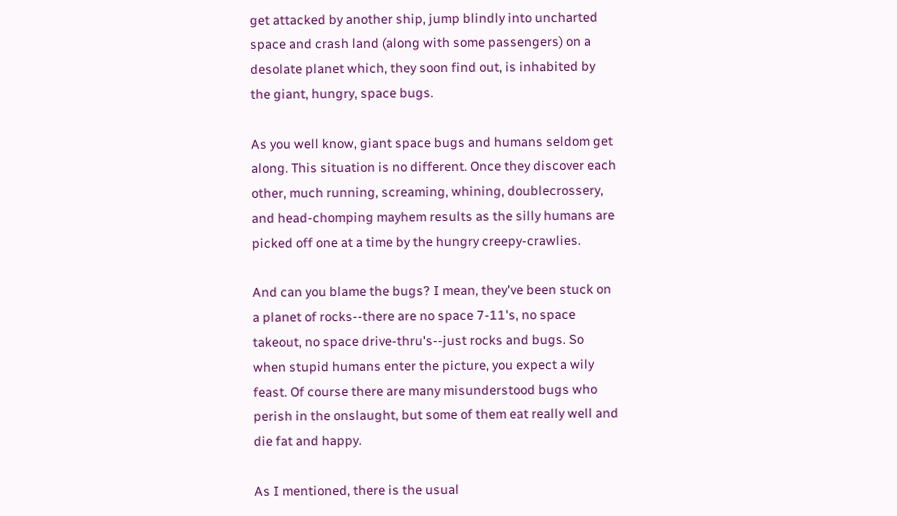get attacked by another ship, jump blindly into uncharted space and crash land (along with some passengers) on a desolate planet which, they soon find out, is inhabited by the giant, hungry, space bugs.

As you well know, giant space bugs and humans seldom get along. This situation is no different. Once they discover each other, much running, screaming, whining, doublecrossery, and head-chomping mayhem results as the silly humans are picked off one at a time by the hungry creepy-crawlies.

And can you blame the bugs? I mean, they've been stuck on a planet of rocks--there are no space 7-11's, no space takeout, no space drive-thru's--just rocks and bugs. So when stupid humans enter the picture, you expect a wily feast. Of course there are many misunderstood bugs who perish in the onslaught, but some of them eat really well and die fat and happy.

As I mentioned, there is the usual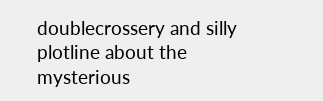doublecrossery and silly plotline about the mysterious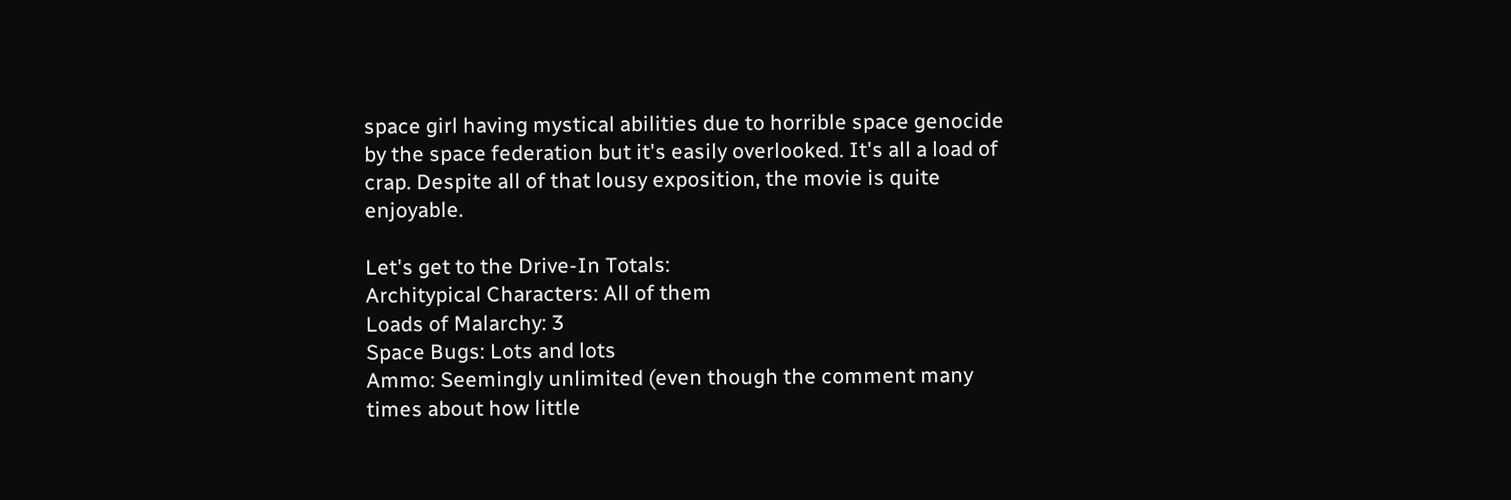space girl having mystical abilities due to horrible space genocide by the space federation but it's easily overlooked. It's all a load of crap. Despite all of that lousy exposition, the movie is quite enjoyable.

Let's get to the Drive-In Totals:
Architypical Characters: All of them
Loads of Malarchy: 3
Space Bugs: Lots and lots
Ammo: Seemingly unlimited (even though the comment many times about how little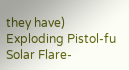they have)
Exploding Pistol-fu
Solar Flare-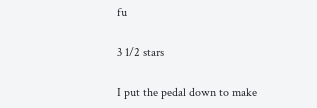fu

3 1/2 stars

I put the pedal down to make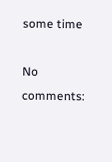some time

No comments: